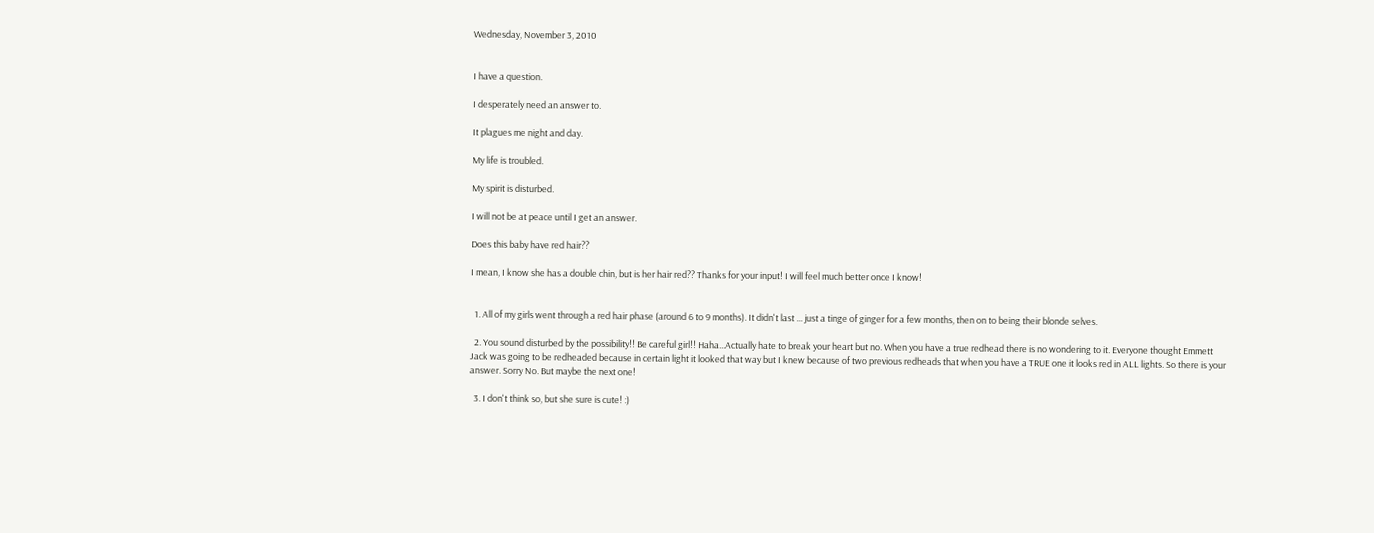Wednesday, November 3, 2010


I have a question.

I desperately need an answer to.

It plagues me night and day.

My life is troubled.

My spirit is disturbed.

I will not be at peace until I get an answer.

Does this baby have red hair??

I mean, I know she has a double chin, but is her hair red?? Thanks for your input! I will feel much better once I know!


  1. All of my girls went through a red hair phase (around 6 to 9 months). It didn't last ... just a tinge of ginger for a few months, then on to being their blonde selves.

  2. You sound disturbed by the possibility!! Be careful girl!! Haha...Actually hate to break your heart but no. When you have a true redhead there is no wondering to it. Everyone thought Emmett Jack was going to be redheaded because in certain light it looked that way but I knew because of two previous redheads that when you have a TRUE one it looks red in ALL lights. So there is your answer. Sorry No. But maybe the next one!

  3. I don't think so, but she sure is cute! :)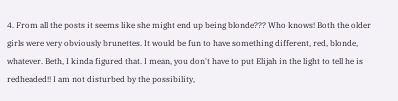4. From all the posts it seems like she might end up being blonde??? Who knows! Both the older girls were very obviously brunettes. It would be fun to have something different, red, blonde, whatever. Beth, I kinda figured that. I mean, you don't have to put Elijah in the light to tell he is redheaded!! I am not disturbed by the possibility,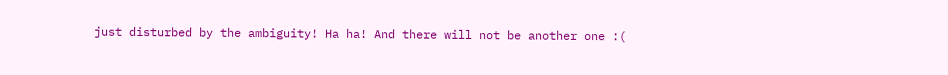just disturbed by the ambiguity! Ha ha! And there will not be another one :(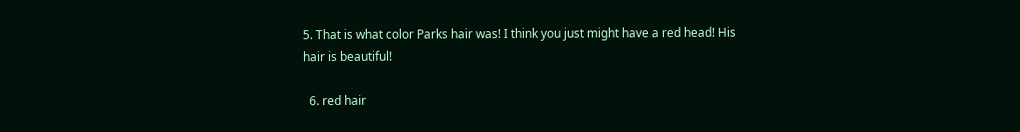5. That is what color Parks hair was! I think you just might have a red head! His hair is beautiful!

  6. red hair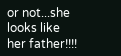or not...she looks like her father!!!!